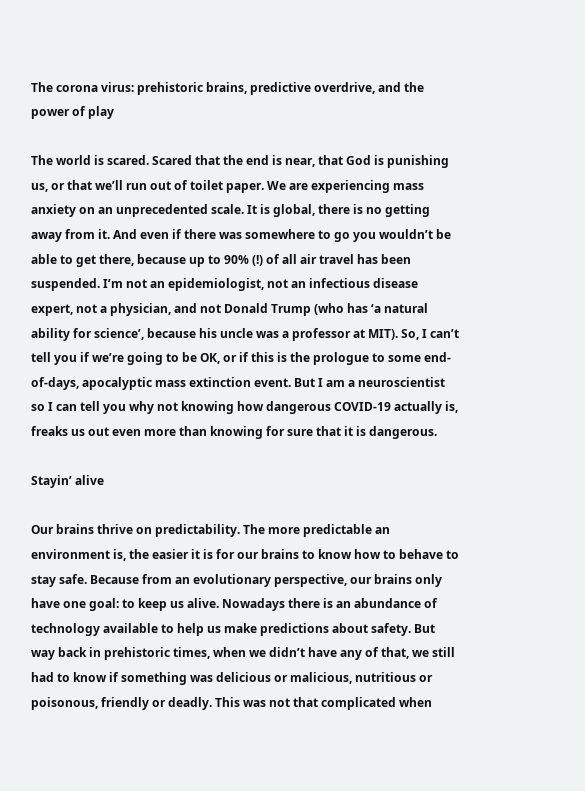The corona virus: prehistoric brains, predictive overdrive, and the power of play

The world is scared. Scared that the end is near, that God is punishing us, or that we’ll run out of toilet paper. We are experiencing mass anxiety on an unprecedented scale. It is global, there is no getting away from it. And even if there was somewhere to go you wouldn’t be able to get there, because up to 90% (!) of all air travel has been suspended. I’m not an epidemiologist, not an infectious disease expert, not a physician, and not Donald Trump (who has ‘a natural ability for science’, because his uncle was a professor at MIT). So, I can’t tell you if we’re going to be OK, or if this is the prologue to some end-of-days, apocalyptic mass extinction event. But I am a neuroscientist so I can tell you why not knowing how dangerous COVID-19 actually is, freaks us out even more than knowing for sure that it is dangerous.

Stayin’ alive

Our brains thrive on predictability. The more predictable an environment is, the easier it is for our brains to know how to behave to stay safe. Because from an evolutionary perspective, our brains only have one goal: to keep us alive. Nowadays there is an abundance of technology available to help us make predictions about safety. But way back in prehistoric times, when we didn’t have any of that, we still had to know if something was delicious or malicious, nutritious or poisonous, friendly or deadly. This was not that complicated when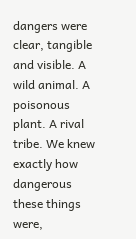dangers were clear, tangible and visible. A wild animal. A poisonous plant. A rival tribe. We knew exactly how dangerous these things were,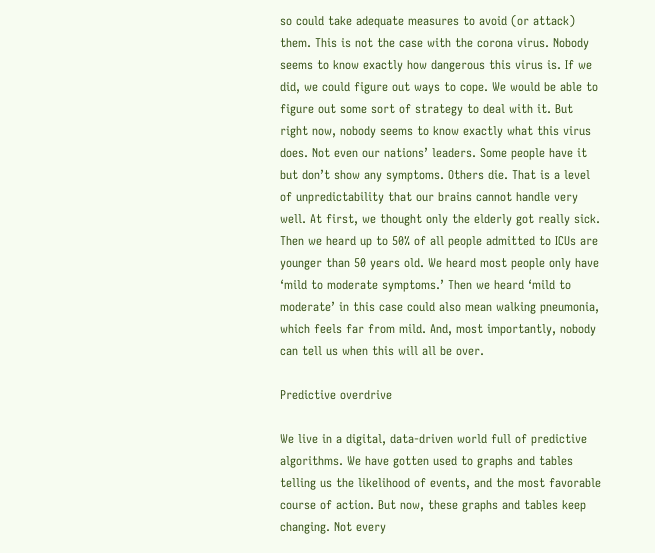so could take adequate measures to avoid (or attack) them. This is not the case with the corona virus. Nobody seems to know exactly how dangerous this virus is. If we did, we could figure out ways to cope. We would be able to figure out some sort of strategy to deal with it. But right now, nobody seems to know exactly what this virus does. Not even our nations’ leaders. Some people have it but don’t show any symptoms. Others die. That is a level of unpredictability that our brains cannot handle very well. At first, we thought only the elderly got really sick. Then we heard up to 50% of all people admitted to ICUs are younger than 50 years old. We heard most people only have ‘mild to moderate symptoms.’ Then we heard ‘mild to moderate’ in this case could also mean walking pneumonia, which feels far from mild. And, most importantly, nobody can tell us when this will all be over.

Predictive overdrive

We live in a digital, data-driven world full of predictive algorithms. We have gotten used to graphs and tables telling us the likelihood of events, and the most favorable course of action. But now, these graphs and tables keep changing. Not every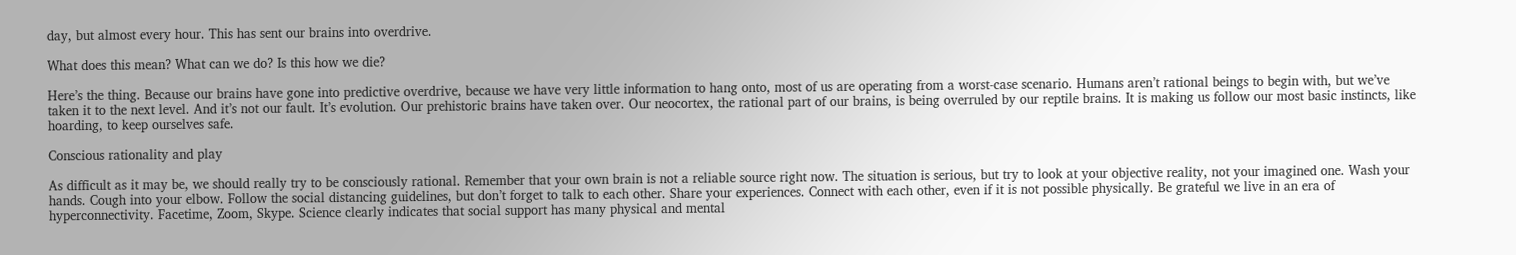day, but almost every hour. This has sent our brains into overdrive.

What does this mean? What can we do? Is this how we die?

Here’s the thing. Because our brains have gone into predictive overdrive, because we have very little information to hang onto, most of us are operating from a worst-case scenario. Humans aren’t rational beings to begin with, but we’ve taken it to the next level. And it’s not our fault. It’s evolution. Our prehistoric brains have taken over. Our neocortex, the rational part of our brains, is being overruled by our reptile brains. It is making us follow our most basic instincts, like hoarding, to keep ourselves safe.

Conscious rationality and play

As difficult as it may be, we should really try to be consciously rational. Remember that your own brain is not a reliable source right now. The situation is serious, but try to look at your objective reality, not your imagined one. Wash your hands. Cough into your elbow. Follow the social distancing guidelines, but don’t forget to talk to each other. Share your experiences. Connect with each other, even if it is not possible physically. Be grateful we live in an era of hyperconnectivity. Facetime, Zoom, Skype. Science clearly indicates that social support has many physical and mental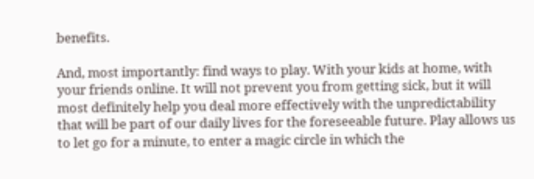benefits.

And, most importantly: find ways to play. With your kids at home, with your friends online. It will not prevent you from getting sick, but it will most definitely help you deal more effectively with the unpredictability that will be part of our daily lives for the foreseeable future. Play allows us to let go for a minute, to enter a magic circle in which the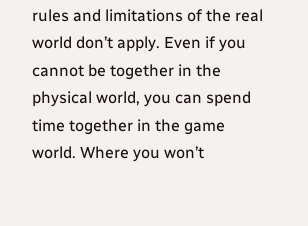rules and limitations of the real world don’t apply. Even if you cannot be together in the physical world, you can spend time together in the game world. Where you won’t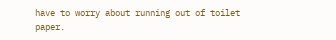have to worry about running out of toilet paper.